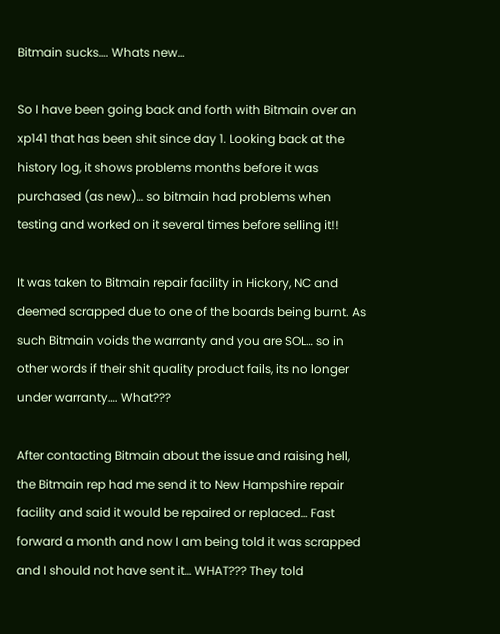Bitmain sucks…. Whats new…

So I have been going back and forth with Bitmain over an xp141 that has been shit since day 1. Looking back at the history log, it shows problems months before it was purchased (as new)… so bitmain had problems when testing and worked on it several times before selling it!!

It was taken to Bitmain repair facility in Hickory, NC and deemed scrapped due to one of the boards being burnt. As such Bitmain voids the warranty and you are SOL… so in other words if their shit quality product fails, its no longer under warranty…. What???

After contacting Bitmain about the issue and raising hell, the Bitmain rep had me send it to New Hampshire repair facility and said it would be repaired or replaced… Fast forward a month and now I am being told it was scrapped and I should not have sent it… WHAT??? They told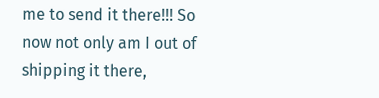me to send it there!!! So now not only am I out of shipping it there,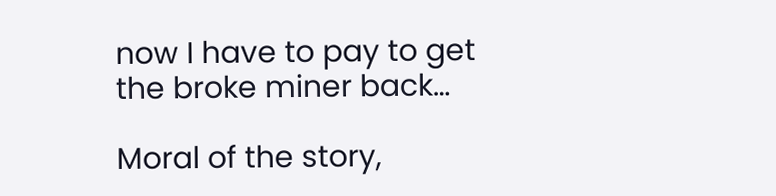now I have to pay to get the broke miner back…

Moral of the story,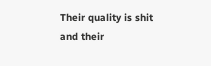Their quality is shit and their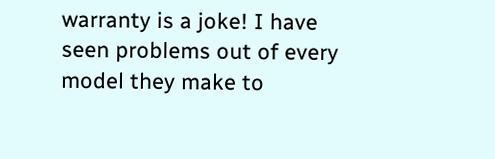warranty is a joke! I have seen problems out of every model they make to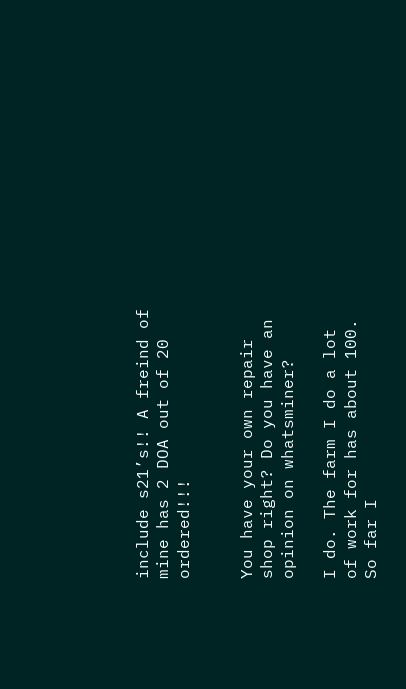include s21’s!! A freind of mine has 2 DOA out of 20 ordered!!!


You have your own repair shop right? Do you have an opinion on whatsminer?

I do. The farm I do a lot of work for has about 100. So far I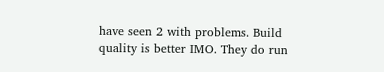have seen 2 with problems. Build quality is better IMO. They do run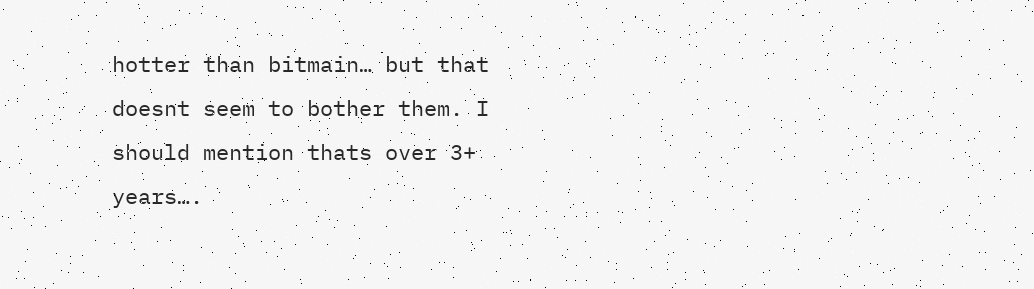hotter than bitmain… but that doesnt seem to bother them. I should mention thats over 3+ years….